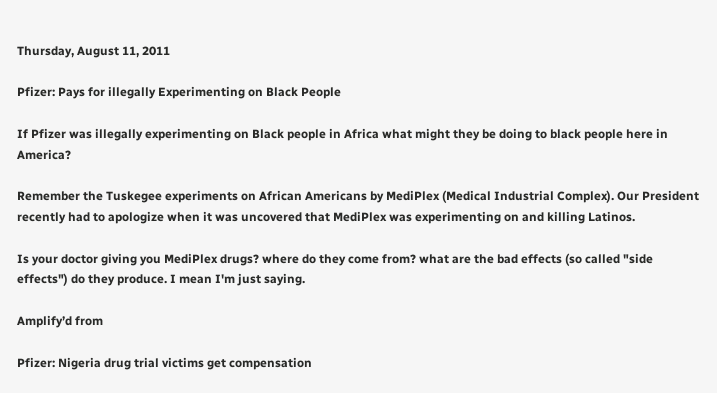Thursday, August 11, 2011

Pfizer: Pays for illegally Experimenting on Black People

If Pfizer was illegally experimenting on Black people in Africa what might they be doing to black people here in America?

Remember the Tuskegee experiments on African Americans by MediPlex (Medical Industrial Complex). Our President recently had to apologize when it was uncovered that MediPlex was experimenting on and killing Latinos.

Is your doctor giving you MediPlex drugs? where do they come from? what are the bad effects (so called "side effects") do they produce. I mean I'm just saying.

Amplify’d from

Pfizer: Nigeria drug trial victims get compensation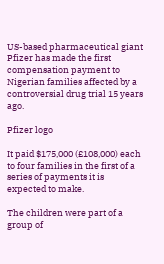US-based pharmaceutical giant Pfizer has made the first compensation payment to Nigerian families affected by a controversial drug trial 15 years ago.

Pfizer logo

It paid $175,000 (£108,000) each to four families in the first of a series of payments it is expected to make.

The children were part of a group of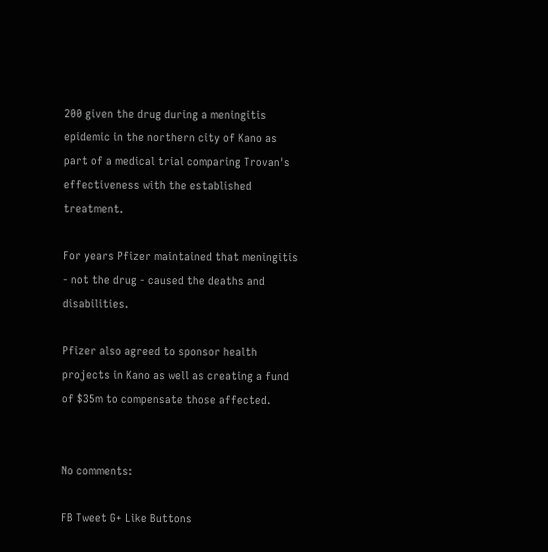200 given the drug during a meningitis epidemic in the northern city of Kano as part of a medical trial comparing Trovan's effectiveness with the established treatment.

For years Pfizer maintained that meningitis - not the drug - caused the deaths and disabilities.

Pfizer also agreed to sponsor health projects in Kano as well as creating a fund of $35m to compensate those affected.


No comments:

FB Tweet G+ Like Buttons